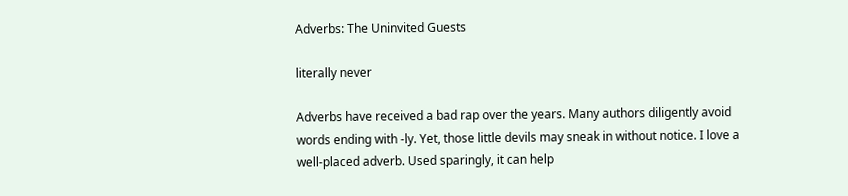Adverbs: The Uninvited Guests

literally never

Adverbs have received a bad rap over the years. Many authors diligently avoid words ending with -ly. Yet, those little devils may sneak in without notice. I love a well-placed adverb. Used sparingly, it can help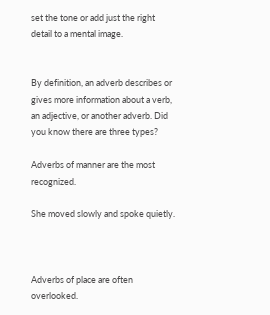set the tone or add just the right detail to a mental image.


By definition, an adverb describes or gives more information about a verb, an adjective, or another adverb. Did you know there are three types?

Adverbs of manner are the most recognized.

She moved slowly and spoke quietly.



Adverbs of place are often overlooked.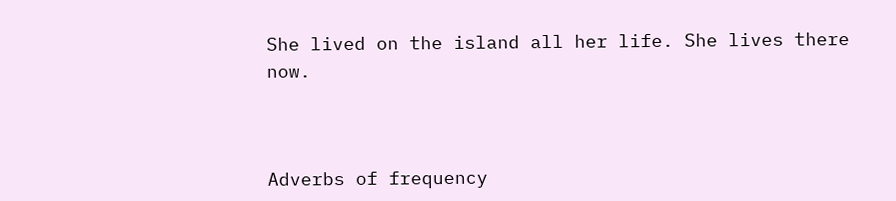She lived on the island all her life. She lives there now.



Adverbs of frequency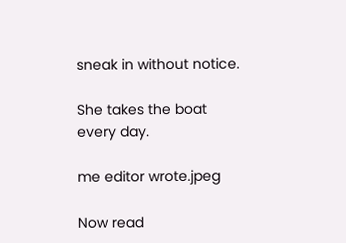sneak in without notice.

She takes the boat every day.

me editor wrote.jpeg

Now read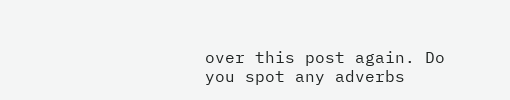over this post again. Do you spot any adverbs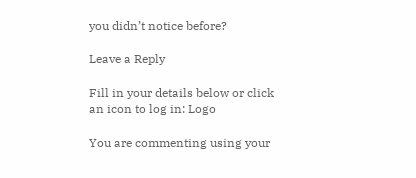you didn’t notice before?

Leave a Reply

Fill in your details below or click an icon to log in: Logo

You are commenting using your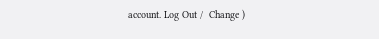account. Log Out /  Change )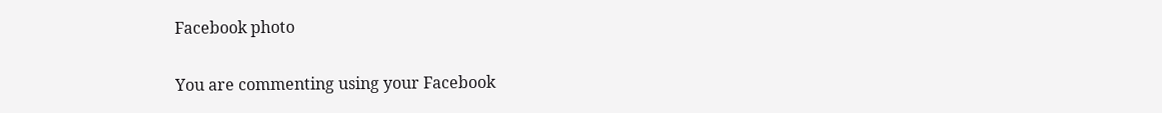Facebook photo

You are commenting using your Facebook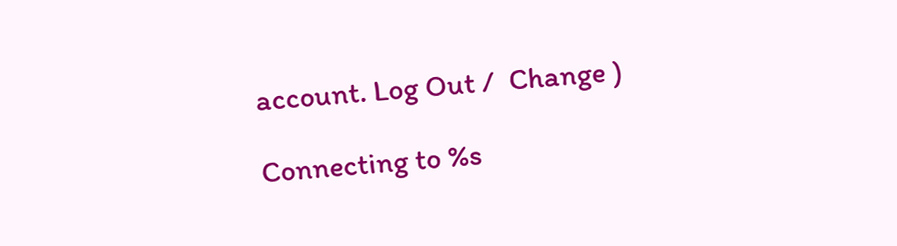account. Log Out /  Change )

Connecting to %s